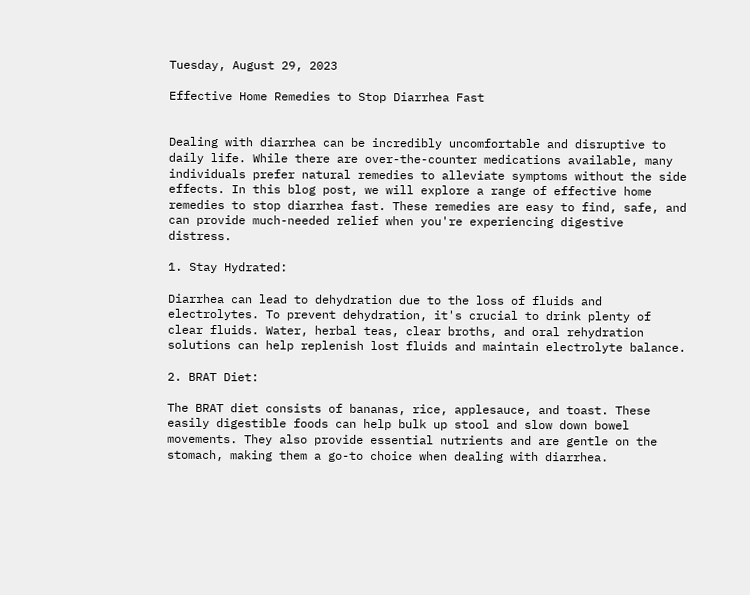Tuesday, August 29, 2023

Effective Home Remedies to Stop Diarrhea Fast


Dealing with diarrhea can be incredibly uncomfortable and disruptive to daily life. While there are over-the-counter medications available, many individuals prefer natural remedies to alleviate symptoms without the side effects. In this blog post, we will explore a range of effective home remedies to stop diarrhea fast. These remedies are easy to find, safe, and can provide much-needed relief when you're experiencing digestive distress.

1. Stay Hydrated:

Diarrhea can lead to dehydration due to the loss of fluids and electrolytes. To prevent dehydration, it's crucial to drink plenty of clear fluids. Water, herbal teas, clear broths, and oral rehydration solutions can help replenish lost fluids and maintain electrolyte balance.

2. BRAT Diet:

The BRAT diet consists of bananas, rice, applesauce, and toast. These easily digestible foods can help bulk up stool and slow down bowel movements. They also provide essential nutrients and are gentle on the stomach, making them a go-to choice when dealing with diarrhea.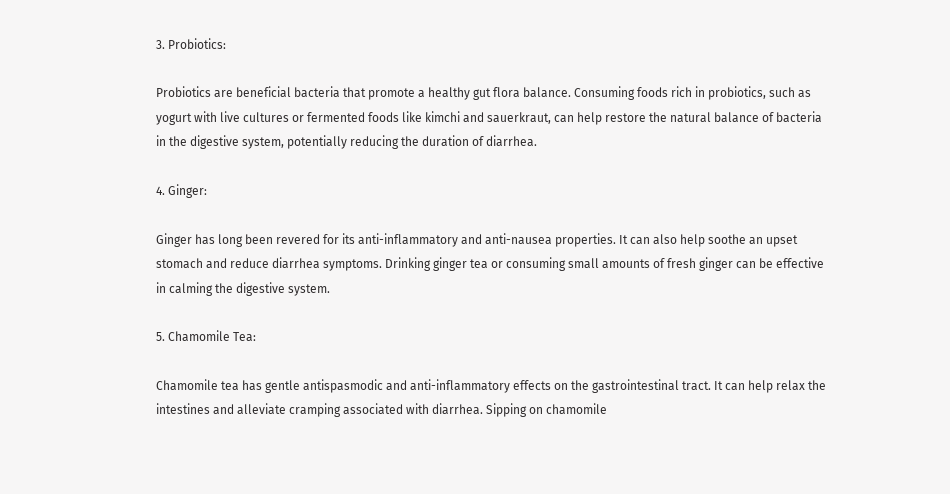3. Probiotics:

Probiotics are beneficial bacteria that promote a healthy gut flora balance. Consuming foods rich in probiotics, such as yogurt with live cultures or fermented foods like kimchi and sauerkraut, can help restore the natural balance of bacteria in the digestive system, potentially reducing the duration of diarrhea.

4. Ginger:

Ginger has long been revered for its anti-inflammatory and anti-nausea properties. It can also help soothe an upset stomach and reduce diarrhea symptoms. Drinking ginger tea or consuming small amounts of fresh ginger can be effective in calming the digestive system.

5. Chamomile Tea:

Chamomile tea has gentle antispasmodic and anti-inflammatory effects on the gastrointestinal tract. It can help relax the intestines and alleviate cramping associated with diarrhea. Sipping on chamomile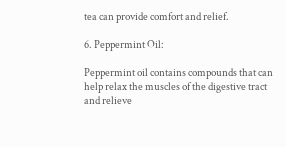tea can provide comfort and relief.

6. Peppermint Oil:

Peppermint oil contains compounds that can help relax the muscles of the digestive tract and relieve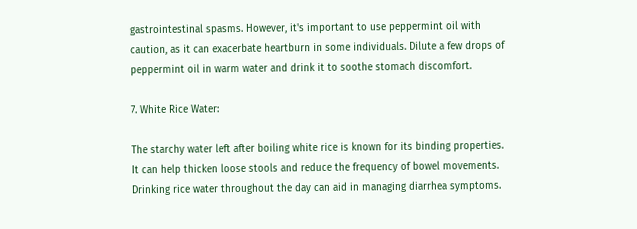gastrointestinal spasms. However, it's important to use peppermint oil with caution, as it can exacerbate heartburn in some individuals. Dilute a few drops of peppermint oil in warm water and drink it to soothe stomach discomfort.

7. White Rice Water:

The starchy water left after boiling white rice is known for its binding properties. It can help thicken loose stools and reduce the frequency of bowel movements. Drinking rice water throughout the day can aid in managing diarrhea symptoms.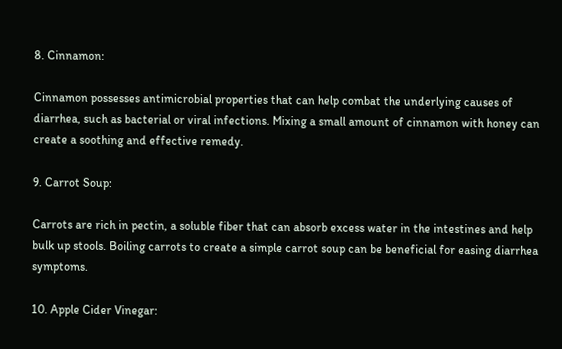8. Cinnamon:

Cinnamon possesses antimicrobial properties that can help combat the underlying causes of diarrhea, such as bacterial or viral infections. Mixing a small amount of cinnamon with honey can create a soothing and effective remedy.

9. Carrot Soup:

Carrots are rich in pectin, a soluble fiber that can absorb excess water in the intestines and help bulk up stools. Boiling carrots to create a simple carrot soup can be beneficial for easing diarrhea symptoms.

10. Apple Cider Vinegar: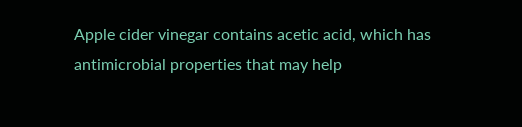Apple cider vinegar contains acetic acid, which has antimicrobial properties that may help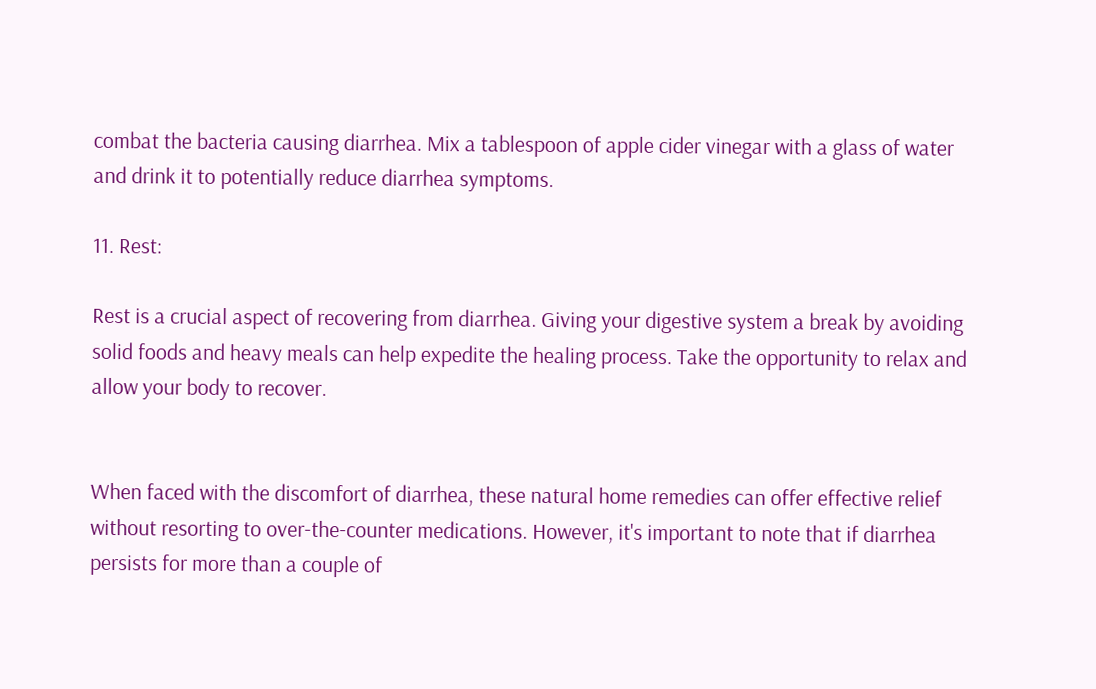combat the bacteria causing diarrhea. Mix a tablespoon of apple cider vinegar with a glass of water and drink it to potentially reduce diarrhea symptoms.

11. Rest:

Rest is a crucial aspect of recovering from diarrhea. Giving your digestive system a break by avoiding solid foods and heavy meals can help expedite the healing process. Take the opportunity to relax and allow your body to recover.


When faced with the discomfort of diarrhea, these natural home remedies can offer effective relief without resorting to over-the-counter medications. However, it's important to note that if diarrhea persists for more than a couple of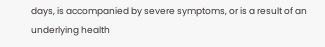days, is accompanied by severe symptoms, or is a result of an underlying health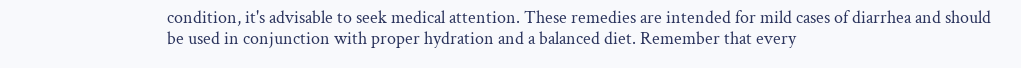condition, it's advisable to seek medical attention. These remedies are intended for mild cases of diarrhea and should be used in conjunction with proper hydration and a balanced diet. Remember that every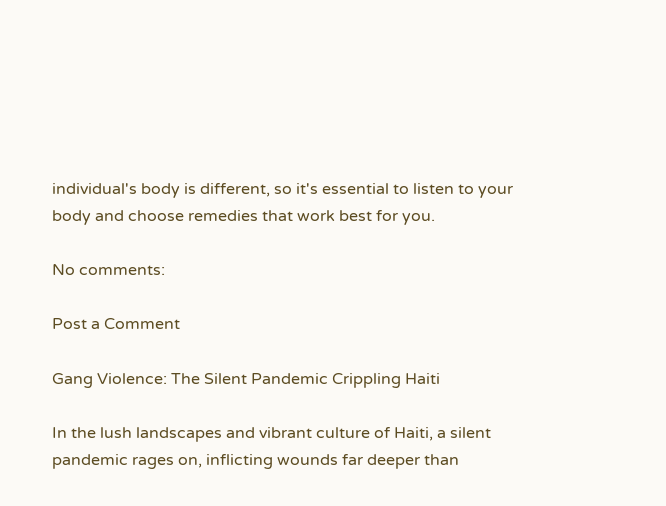individual's body is different, so it's essential to listen to your body and choose remedies that work best for you.

No comments:

Post a Comment

Gang Violence: The Silent Pandemic Crippling Haiti

In the lush landscapes and vibrant culture of Haiti, a silent pandemic rages on, inflicting wounds far deeper than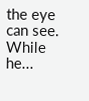the eye can see. While he...